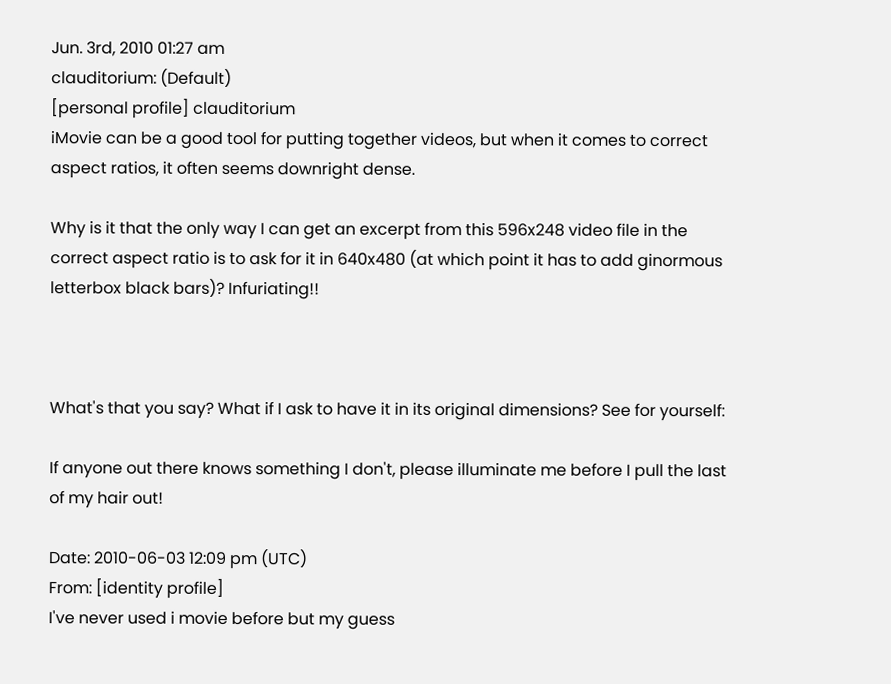Jun. 3rd, 2010 01:27 am
clauditorium: (Default)
[personal profile] clauditorium
iMovie can be a good tool for putting together videos, but when it comes to correct aspect ratios, it often seems downright dense.

Why is it that the only way I can get an excerpt from this 596x248 video file in the correct aspect ratio is to ask for it in 640x480 (at which point it has to add ginormous letterbox black bars)? Infuriating!!



What's that you say? What if I ask to have it in its original dimensions? See for yourself:

If anyone out there knows something I don't, please illuminate me before I pull the last of my hair out!

Date: 2010-06-03 12:09 pm (UTC)
From: [identity profile]
I've never used i movie before but my guess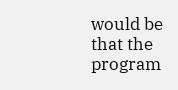would be that the program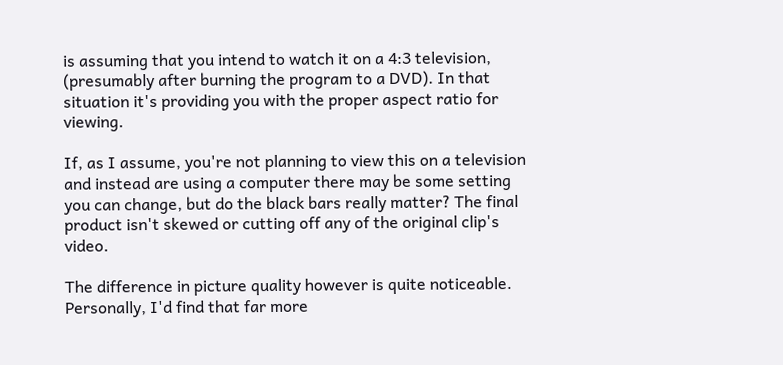is assuming that you intend to watch it on a 4:3 television, (presumably after burning the program to a DVD). In that situation it's providing you with the proper aspect ratio for viewing.

If, as I assume, you're not planning to view this on a television and instead are using a computer there may be some setting you can change, but do the black bars really matter? The final product isn't skewed or cutting off any of the original clip's video.

The difference in picture quality however is quite noticeable. Personally, I'd find that far more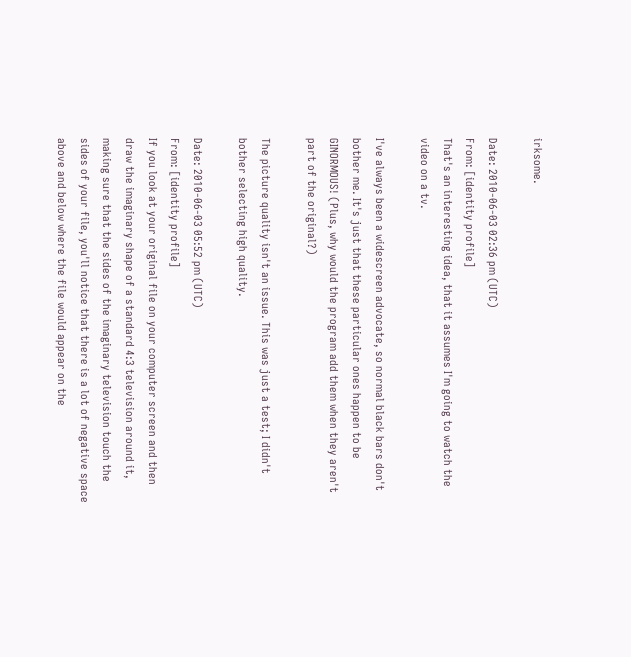irksome.

Date: 2010-06-03 02:36 pm (UTC)
From: [identity profile]
That's an interesting idea, that it assumes I'm going to watch the video on a tv.

I've always been a widescreen advocate, so normal black bars don't bother me. It's just that these particular ones happen to be GINORMOUS! (Plus, why would the program add them when they aren't part of the original?)

The picture quality isn't an issue. This was just a test; I didn't bother selecting high quality.

Date: 2010-06-03 05:52 pm (UTC)
From: [identity profile]
If you look at your original file on your computer screen and then draw the imaginary shape of a standard 4:3 television around it, making sure that the sides of the imaginary television touch the sides of your file, you'll notice that there is a lot of negative space above and below where the file would appear on the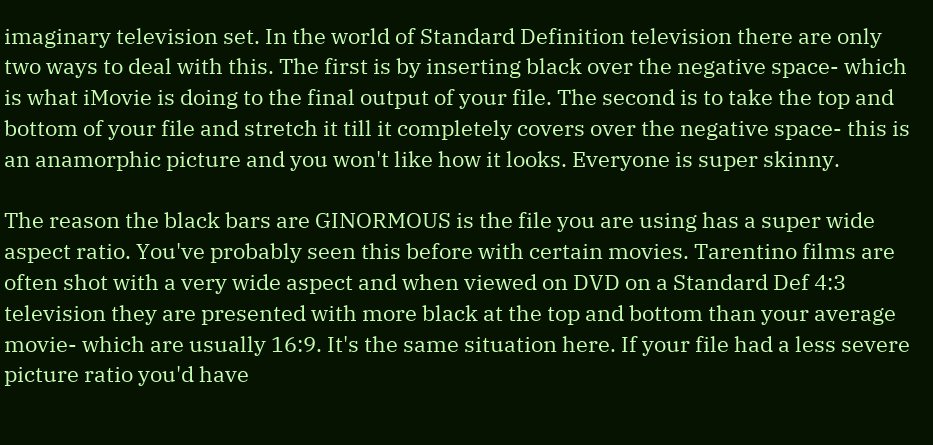imaginary television set. In the world of Standard Definition television there are only two ways to deal with this. The first is by inserting black over the negative space- which is what iMovie is doing to the final output of your file. The second is to take the top and bottom of your file and stretch it till it completely covers over the negative space- this is an anamorphic picture and you won't like how it looks. Everyone is super skinny.

The reason the black bars are GINORMOUS is the file you are using has a super wide aspect ratio. You've probably seen this before with certain movies. Tarentino films are often shot with a very wide aspect and when viewed on DVD on a Standard Def 4:3 television they are presented with more black at the top and bottom than your average movie- which are usually 16:9. It's the same situation here. If your file had a less severe picture ratio you'd have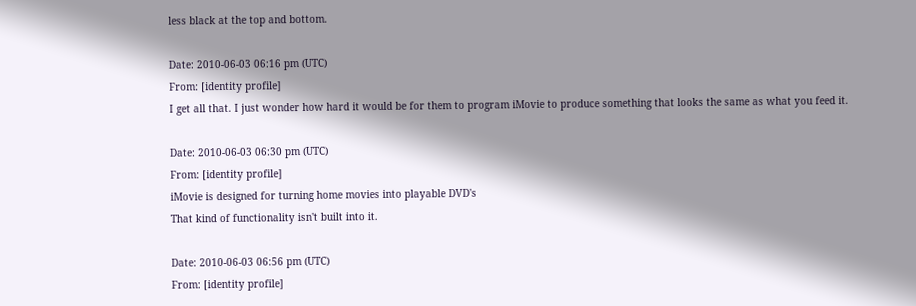less black at the top and bottom.

Date: 2010-06-03 06:16 pm (UTC)
From: [identity profile]
I get all that. I just wonder how hard it would be for them to program iMovie to produce something that looks the same as what you feed it.

Date: 2010-06-03 06:30 pm (UTC)
From: [identity profile]
iMovie is designed for turning home movies into playable DVD's
That kind of functionality isn't built into it.

Date: 2010-06-03 06:56 pm (UTC)
From: [identity profile]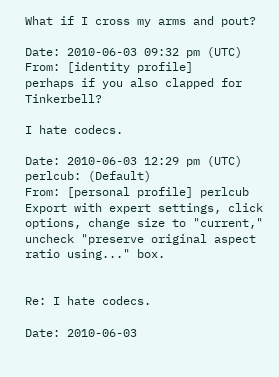What if I cross my arms and pout?

Date: 2010-06-03 09:32 pm (UTC)
From: [identity profile]
perhaps if you also clapped for Tinkerbell?

I hate codecs.

Date: 2010-06-03 12:29 pm (UTC)
perlcub: (Default)
From: [personal profile] perlcub
Export with expert settings, click options, change size to "current," uncheck "preserve original aspect ratio using..." box.


Re: I hate codecs.

Date: 2010-06-03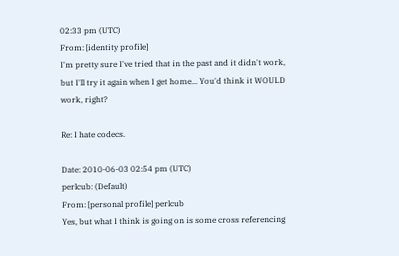02:33 pm (UTC)
From: [identity profile]
I'm pretty sure I've tried that in the past and it didn't work, but I'll try it again when I get home... You'd think it WOULD work, right?

Re: I hate codecs.

Date: 2010-06-03 02:54 pm (UTC)
perlcub: (Default)
From: [personal profile] perlcub
Yes, but what I think is going on is some cross referencing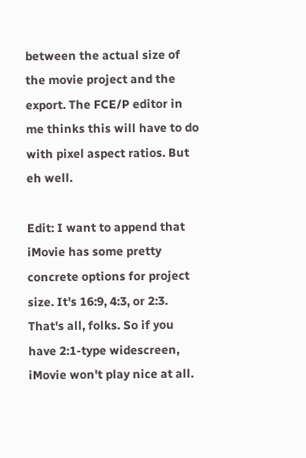between the actual size of the movie project and the export. The FCE/P editor in me thinks this will have to do with pixel aspect ratios. But eh well.

Edit: I want to append that iMovie has some pretty concrete options for project size. It's 16:9, 4:3, or 2:3. That's all, folks. So if you have 2:1-type widescreen, iMovie won't play nice at all.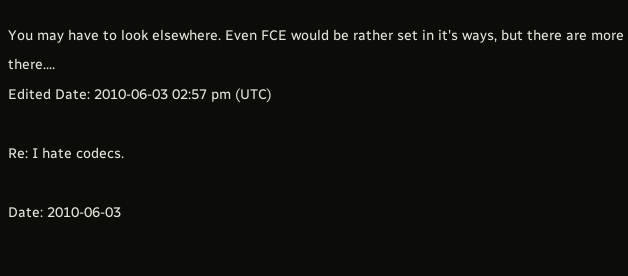You may have to look elsewhere. Even FCE would be rather set in it's ways, but there are more there....
Edited Date: 2010-06-03 02:57 pm (UTC)

Re: I hate codecs.

Date: 2010-06-03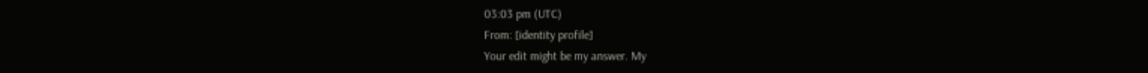03:03 pm (UTC)
From: [identity profile]
Your edit might be my answer. My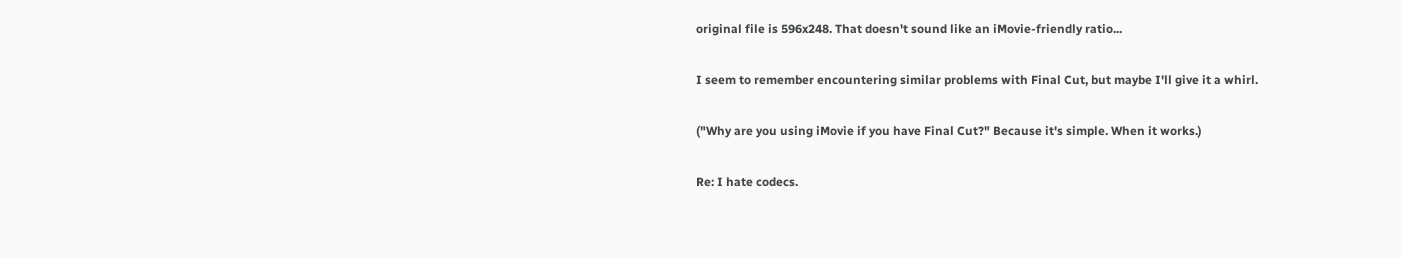original file is 596x248. That doesn't sound like an iMovie-friendly ratio...

I seem to remember encountering similar problems with Final Cut, but maybe I'll give it a whirl.

("Why are you using iMovie if you have Final Cut?" Because it's simple. When it works.)

Re: I hate codecs.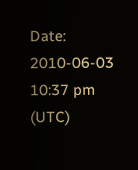Date: 2010-06-03 10:37 pm (UTC)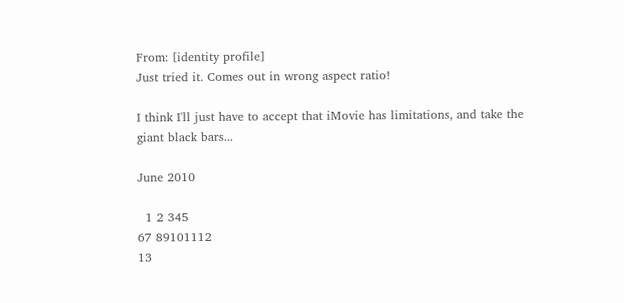From: [identity profile]
Just tried it. Comes out in wrong aspect ratio!

I think I'll just have to accept that iMovie has limitations, and take the giant black bars...

June 2010

  1 2 345
67 89101112
13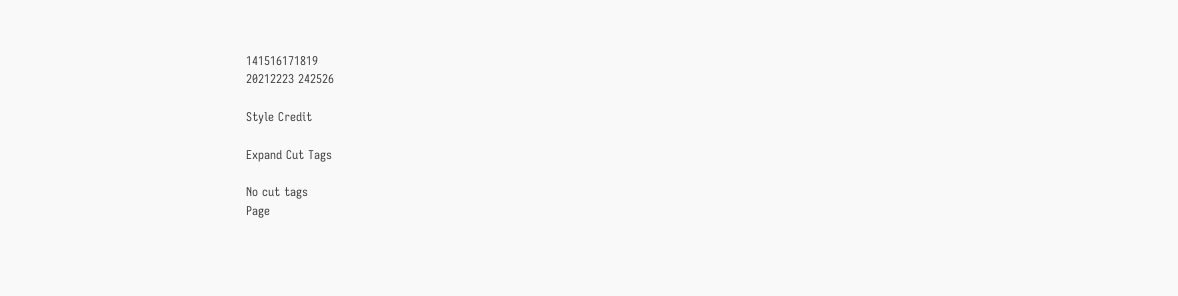141516171819
20212223 242526

Style Credit

Expand Cut Tags

No cut tags
Page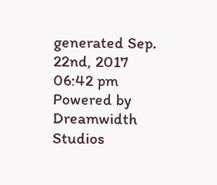generated Sep. 22nd, 2017 06:42 pm
Powered by Dreamwidth Studios